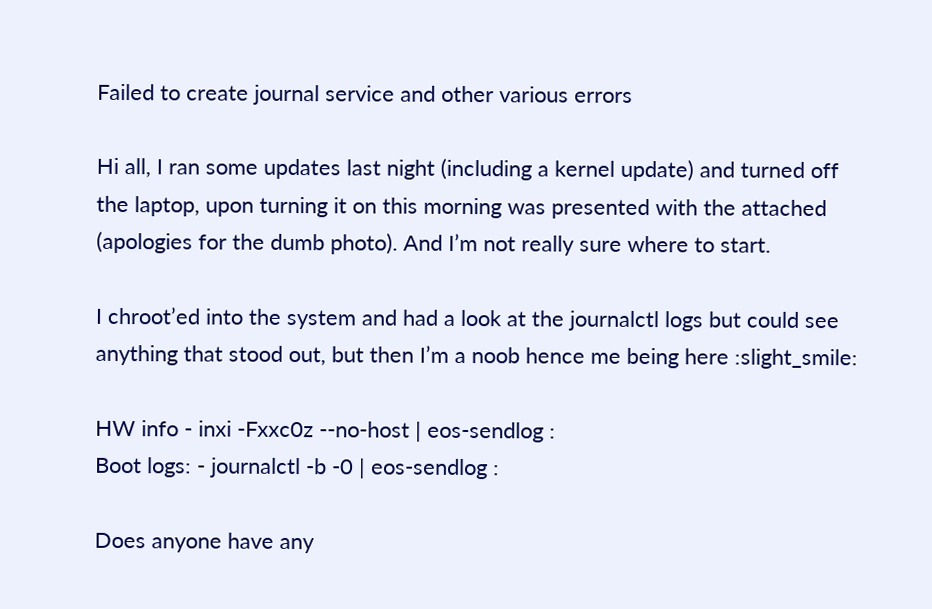Failed to create journal service and other various errors

Hi all, I ran some updates last night (including a kernel update) and turned off the laptop, upon turning it on this morning was presented with the attached (apologies for the dumb photo). And I’m not really sure where to start.

I chroot’ed into the system and had a look at the journalctl logs but could see anything that stood out, but then I’m a noob hence me being here :slight_smile:

HW info - inxi -Fxxc0z --no-host | eos-sendlog :
Boot logs: - journalctl -b -0 | eos-sendlog :

Does anyone have any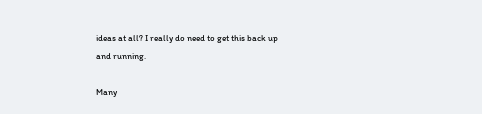ideas at all? I really do need to get this back up and running.

Many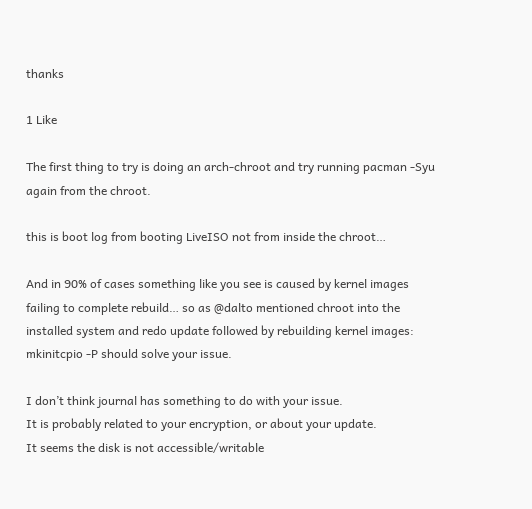thanks

1 Like

The first thing to try is doing an arch-chroot and try running pacman -Syu again from the chroot.

this is boot log from booting LiveISO not from inside the chroot…

And in 90% of cases something like you see is caused by kernel images failing to complete rebuild… so as @dalto mentioned chroot into the installed system and redo update followed by rebuilding kernel images:
mkinitcpio -P should solve your issue.

I don’t think journal has something to do with your issue.
It is probably related to your encryption, or about your update.
It seems the disk is not accessible/writable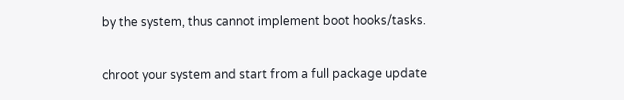by the system, thus cannot implement boot hooks/tasks.

chroot your system and start from a full package update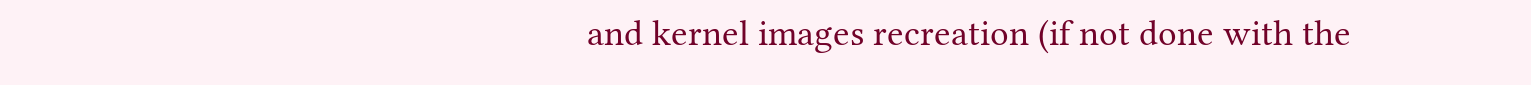and kernel images recreation (if not done with the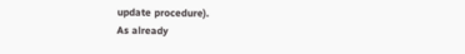update procedure).
As already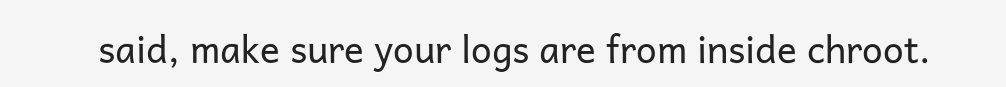said, make sure your logs are from inside chroot.